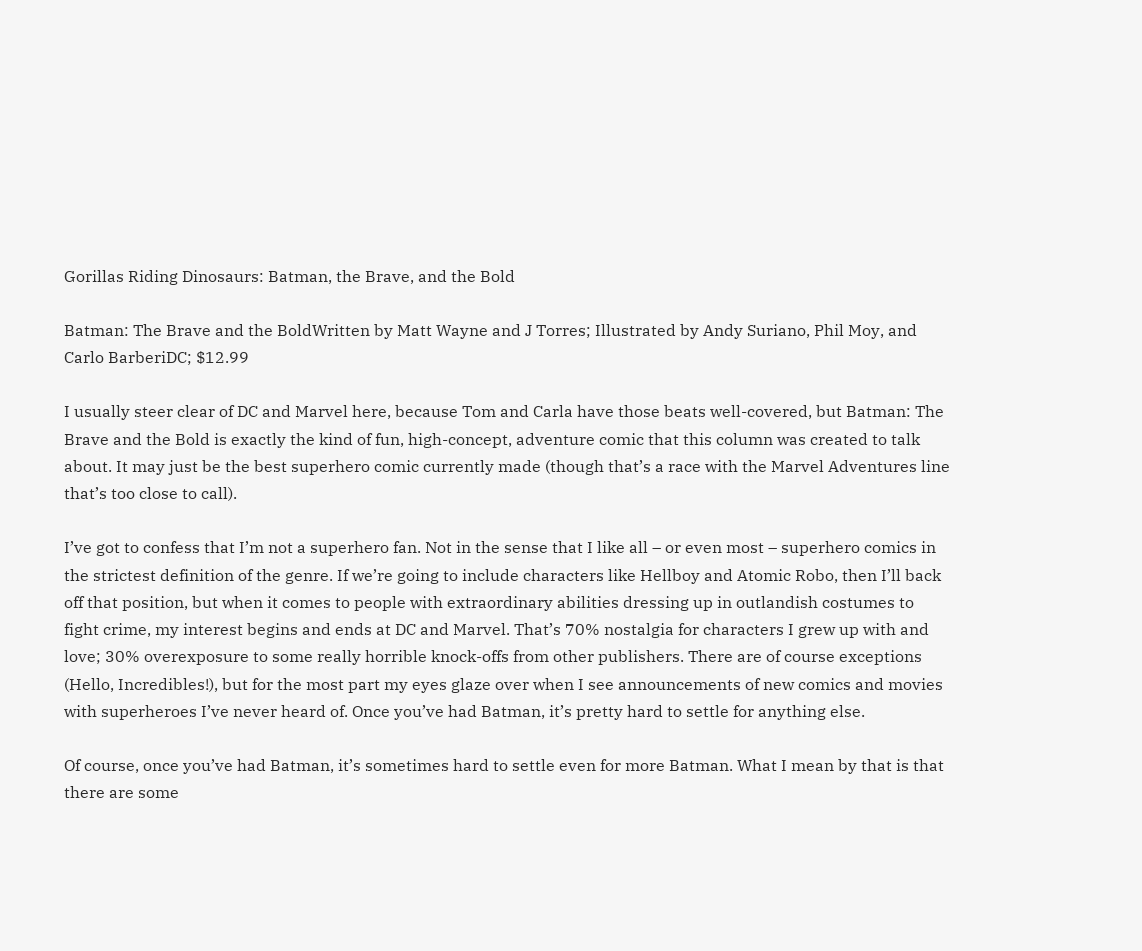Gorillas Riding Dinosaurs: Batman, the Brave, and the Bold

Batman: The Brave and the BoldWritten by Matt Wayne and J Torres; Illustrated by Andy Suriano, Phil Moy, and Carlo BarberiDC; $12.99

I usually steer clear of DC and Marvel here, because Tom and Carla have those beats well-covered, but Batman: The Brave and the Bold is exactly the kind of fun, high-concept, adventure comic that this column was created to talk about. It may just be the best superhero comic currently made (though that’s a race with the Marvel Adventures line that’s too close to call).

I’ve got to confess that I’m not a superhero fan. Not in the sense that I like all – or even most – superhero comics in the strictest definition of the genre. If we’re going to include characters like Hellboy and Atomic Robo, then I’ll back off that position, but when it comes to people with extraordinary abilities dressing up in outlandish costumes to fight crime, my interest begins and ends at DC and Marvel. That’s 70% nostalgia for characters I grew up with and love; 30% overexposure to some really horrible knock-offs from other publishers. There are of course exceptions (Hello, Incredibles!), but for the most part my eyes glaze over when I see announcements of new comics and movies with superheroes I’ve never heard of. Once you’ve had Batman, it’s pretty hard to settle for anything else.

Of course, once you’ve had Batman, it’s sometimes hard to settle even for more Batman. What I mean by that is that there are some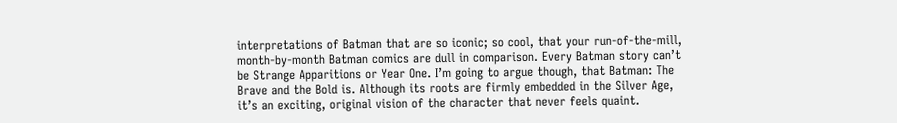interpretations of Batman that are so iconic; so cool, that your run-of-the-mill, month-by-month Batman comics are dull in comparison. Every Batman story can’t be Strange Apparitions or Year One. I’m going to argue though, that Batman: The Brave and the Bold is. Although its roots are firmly embedded in the Silver Age, it’s an exciting, original vision of the character that never feels quaint.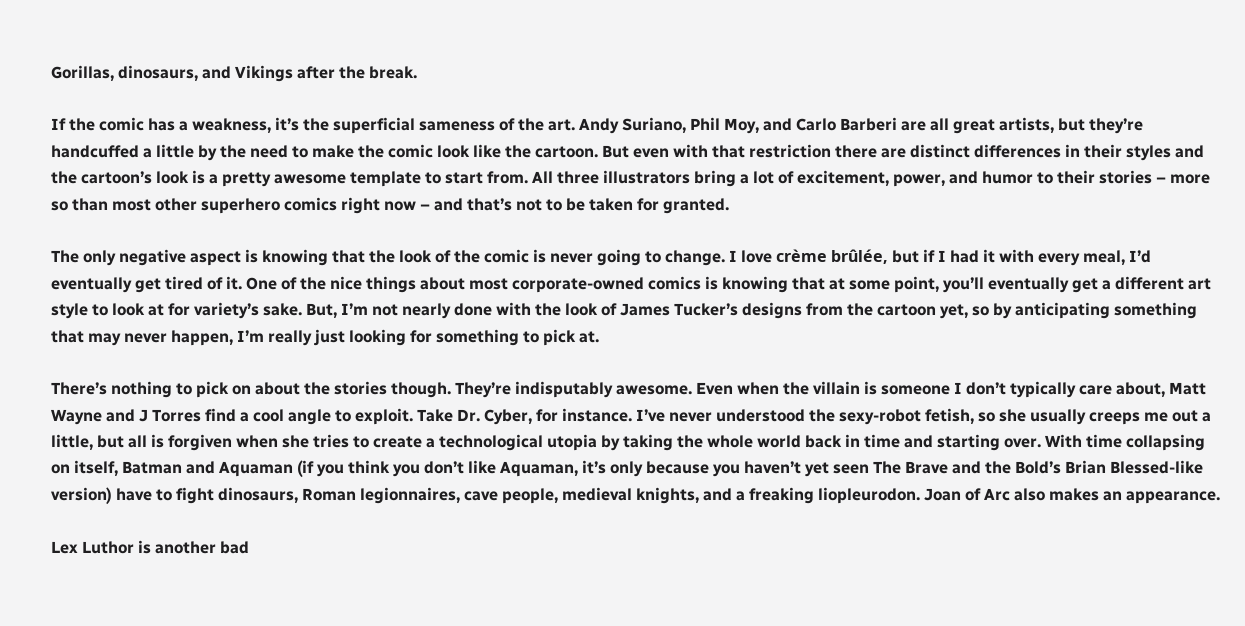Gorillas, dinosaurs, and Vikings after the break.

If the comic has a weakness, it’s the superficial sameness of the art. Andy Suriano, Phil Moy, and Carlo Barberi are all great artists, but they’re handcuffed a little by the need to make the comic look like the cartoon. But even with that restriction there are distinct differences in their styles and the cartoon’s look is a pretty awesome template to start from. All three illustrators bring a lot of excitement, power, and humor to their stories – more so than most other superhero comics right now – and that’s not to be taken for granted.

The only negative aspect is knowing that the look of the comic is never going to change. I love crème brûlée, but if I had it with every meal, I’d eventually get tired of it. One of the nice things about most corporate-owned comics is knowing that at some point, you’ll eventually get a different art style to look at for variety’s sake. But, I’m not nearly done with the look of James Tucker’s designs from the cartoon yet, so by anticipating something that may never happen, I’m really just looking for something to pick at.

There’s nothing to pick on about the stories though. They’re indisputably awesome. Even when the villain is someone I don’t typically care about, Matt Wayne and J Torres find a cool angle to exploit. Take Dr. Cyber, for instance. I’ve never understood the sexy-robot fetish, so she usually creeps me out a little, but all is forgiven when she tries to create a technological utopia by taking the whole world back in time and starting over. With time collapsing on itself, Batman and Aquaman (if you think you don’t like Aquaman, it’s only because you haven’t yet seen The Brave and the Bold’s Brian Blessed-like version) have to fight dinosaurs, Roman legionnaires, cave people, medieval knights, and a freaking liopleurodon. Joan of Arc also makes an appearance.

Lex Luthor is another bad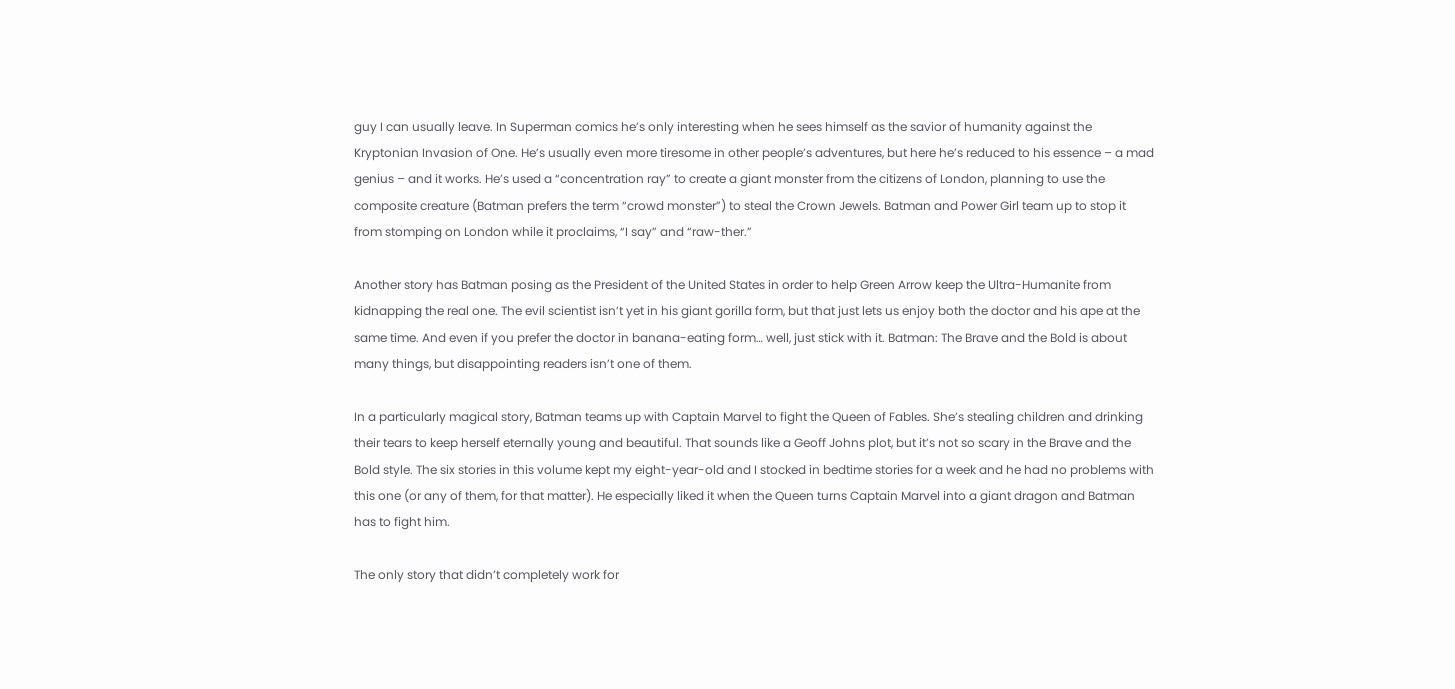guy I can usually leave. In Superman comics he’s only interesting when he sees himself as the savior of humanity against the Kryptonian Invasion of One. He’s usually even more tiresome in other people’s adventures, but here he’s reduced to his essence – a mad genius – and it works. He’s used a “concentration ray” to create a giant monster from the citizens of London, planning to use the composite creature (Batman prefers the term “crowd monster”) to steal the Crown Jewels. Batman and Power Girl team up to stop it from stomping on London while it proclaims, “I say” and “raw-ther.”

Another story has Batman posing as the President of the United States in order to help Green Arrow keep the Ultra-Humanite from kidnapping the real one. The evil scientist isn’t yet in his giant gorilla form, but that just lets us enjoy both the doctor and his ape at the same time. And even if you prefer the doctor in banana-eating form… well, just stick with it. Batman: The Brave and the Bold is about many things, but disappointing readers isn’t one of them.

In a particularly magical story, Batman teams up with Captain Marvel to fight the Queen of Fables. She’s stealing children and drinking their tears to keep herself eternally young and beautiful. That sounds like a Geoff Johns plot, but it’s not so scary in the Brave and the Bold style. The six stories in this volume kept my eight-year-old and I stocked in bedtime stories for a week and he had no problems with this one (or any of them, for that matter). He especially liked it when the Queen turns Captain Marvel into a giant dragon and Batman has to fight him.

The only story that didn’t completely work for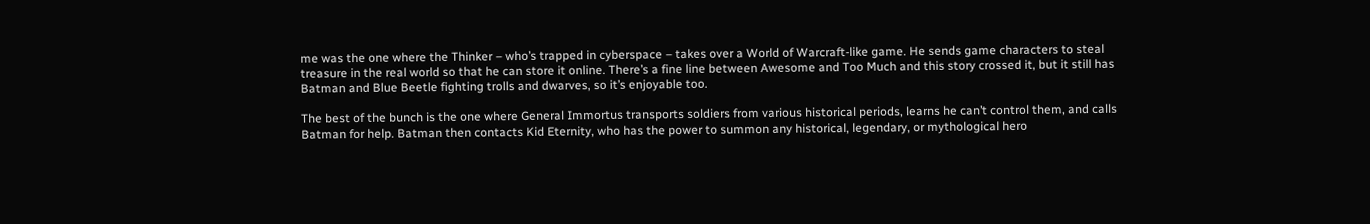me was the one where the Thinker – who’s trapped in cyberspace – takes over a World of Warcraft-like game. He sends game characters to steal treasure in the real world so that he can store it online. There’s a fine line between Awesome and Too Much and this story crossed it, but it still has Batman and Blue Beetle fighting trolls and dwarves, so it’s enjoyable too.

The best of the bunch is the one where General Immortus transports soldiers from various historical periods, learns he can’t control them, and calls Batman for help. Batman then contacts Kid Eternity, who has the power to summon any historical, legendary, or mythological hero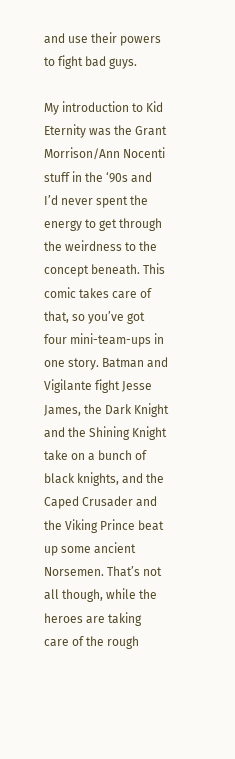and use their powers to fight bad guys.

My introduction to Kid Eternity was the Grant Morrison/Ann Nocenti stuff in the ‘90s and I’d never spent the energy to get through the weirdness to the concept beneath. This comic takes care of that, so you’ve got four mini-team-ups in one story. Batman and Vigilante fight Jesse James, the Dark Knight and the Shining Knight take on a bunch of black knights, and the Caped Crusader and the Viking Prince beat up some ancient Norsemen. That’s not all though, while the heroes are taking care of the rough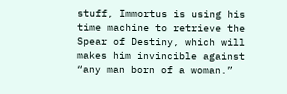stuff, Immortus is using his time machine to retrieve the Spear of Destiny, which will makes him invincible against “any man born of a woman.”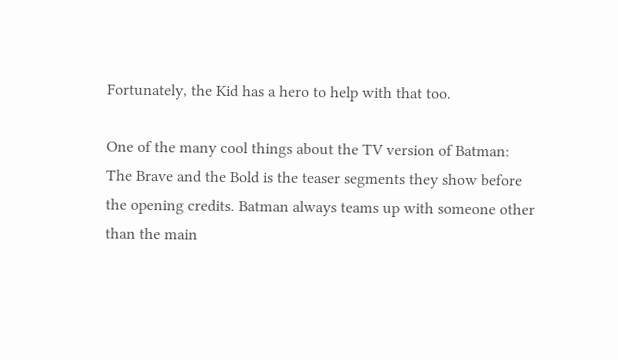Fortunately, the Kid has a hero to help with that too.

One of the many cool things about the TV version of Batman: The Brave and the Bold is the teaser segments they show before the opening credits. Batman always teams up with someone other than the main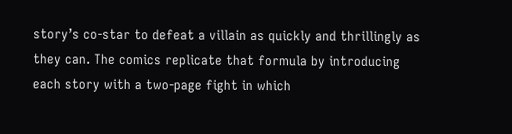story’s co-star to defeat a villain as quickly and thrillingly as they can. The comics replicate that formula by introducing each story with a two-page fight in which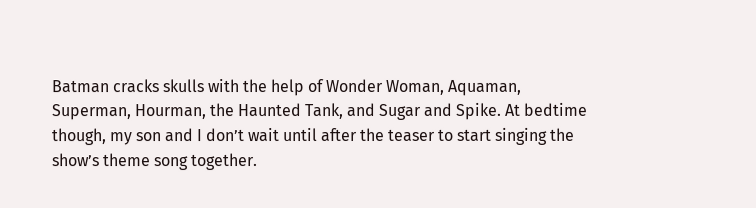Batman cracks skulls with the help of Wonder Woman, Aquaman, Superman, Hourman, the Haunted Tank, and Sugar and Spike. At bedtime though, my son and I don’t wait until after the teaser to start singing the show’s theme song together.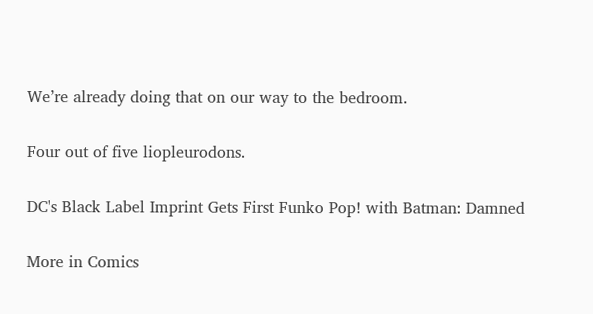We’re already doing that on our way to the bedroom.

Four out of five liopleurodons.

DC's Black Label Imprint Gets First Funko Pop! with Batman: Damned

More in Comics